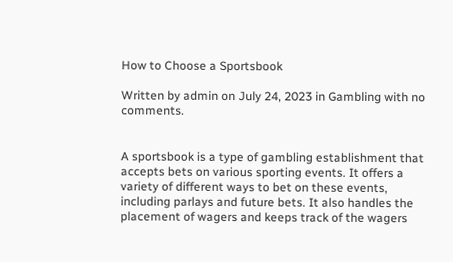How to Choose a Sportsbook

Written by admin on July 24, 2023 in Gambling with no comments.


A sportsbook is a type of gambling establishment that accepts bets on various sporting events. It offers a variety of different ways to bet on these events, including parlays and future bets. It also handles the placement of wagers and keeps track of the wagers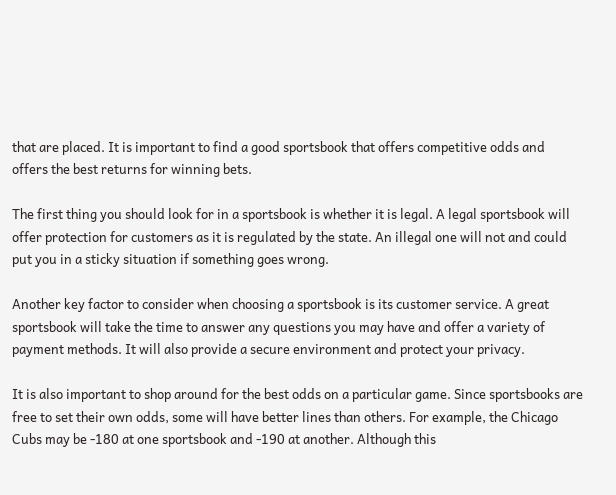that are placed. It is important to find a good sportsbook that offers competitive odds and offers the best returns for winning bets.

The first thing you should look for in a sportsbook is whether it is legal. A legal sportsbook will offer protection for customers as it is regulated by the state. An illegal one will not and could put you in a sticky situation if something goes wrong.

Another key factor to consider when choosing a sportsbook is its customer service. A great sportsbook will take the time to answer any questions you may have and offer a variety of payment methods. It will also provide a secure environment and protect your privacy.

It is also important to shop around for the best odds on a particular game. Since sportsbooks are free to set their own odds, some will have better lines than others. For example, the Chicago Cubs may be -180 at one sportsbook and -190 at another. Although this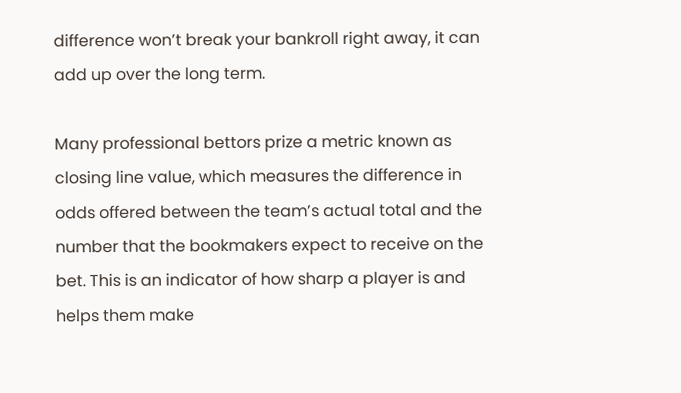difference won’t break your bankroll right away, it can add up over the long term.

Many professional bettors prize a metric known as closing line value, which measures the difference in odds offered between the team’s actual total and the number that the bookmakers expect to receive on the bet. This is an indicator of how sharp a player is and helps them make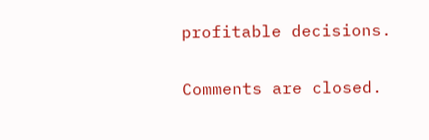profitable decisions.

Comments are closed.